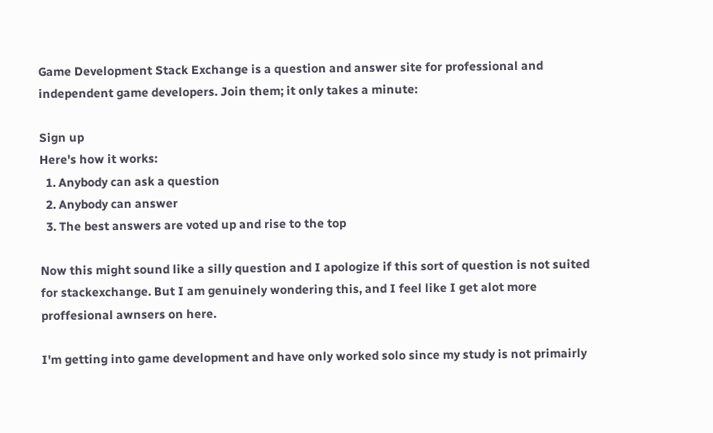Game Development Stack Exchange is a question and answer site for professional and independent game developers. Join them; it only takes a minute:

Sign up
Here's how it works:
  1. Anybody can ask a question
  2. Anybody can answer
  3. The best answers are voted up and rise to the top

Now this might sound like a silly question and I apologize if this sort of question is not suited for stackexchange. But I am genuinely wondering this, and I feel like I get alot more proffesional awnsers on here.

I'm getting into game development and have only worked solo since my study is not primairly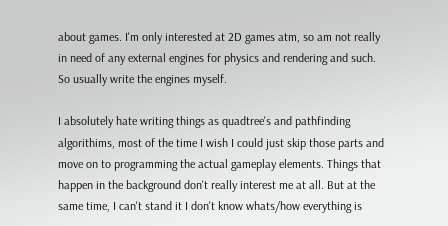about games. I'm only interested at 2D games atm, so am not really in need of any external engines for physics and rendering and such. So usually write the engines myself.

I absolutely hate writing things as quadtree's and pathfinding algorithims, most of the time I wish I could just skip those parts and move on to programming the actual gameplay elements. Things that happen in the background don't really interest me at all. But at the same time, I can't stand it I don't know whats/how everything is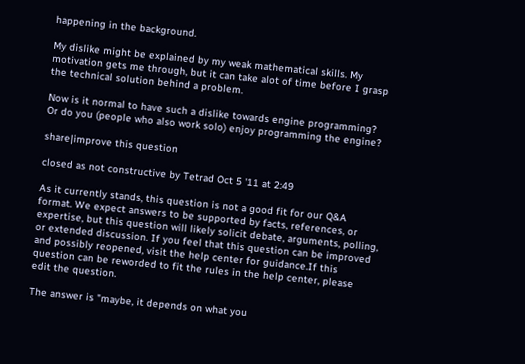happening in the background.

My dislike might be explained by my weak mathematical skills. My motivation gets me through, but it can take alot of time before I grasp the technical solution behind a problem.

Now is it normal to have such a dislike towards engine programming? Or do you (people who also work solo) enjoy programming the engine?

share|improve this question

closed as not constructive by Tetrad Oct 5 '11 at 2:49

As it currently stands, this question is not a good fit for our Q&A format. We expect answers to be supported by facts, references, or expertise, but this question will likely solicit debate, arguments, polling, or extended discussion. If you feel that this question can be improved and possibly reopened, visit the help center for guidance.If this question can be reworded to fit the rules in the help center, please edit the question.

The answer is "maybe, it depends on what you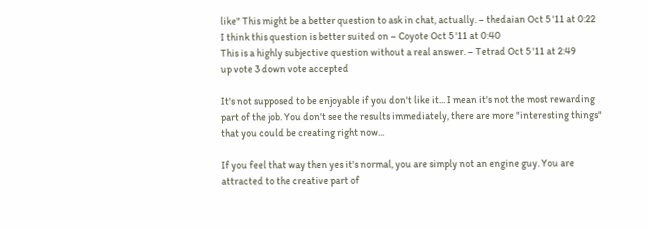like" This might be a better question to ask in chat, actually. – thedaian Oct 5 '11 at 0:22
I think this question is better suited on – Coyote Oct 5 '11 at 0:40
This is a highly subjective question without a real answer. – Tetrad Oct 5 '11 at 2:49
up vote 3 down vote accepted

It's not supposed to be enjoyable if you don't like it... I mean it's not the most rewarding part of the job. You don't see the results immediately, there are more "interesting things" that you could be creating right now...

If you feel that way then yes it's normal, you are simply not an engine guy. You are attracted to the creative part of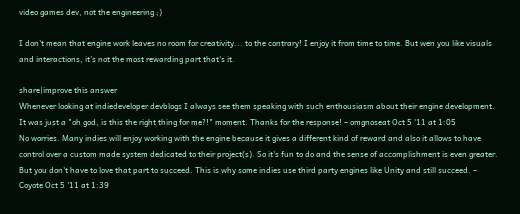video games dev, not the engineering ;)

I don't mean that engine work leaves no room for creativity... to the contrary! I enjoy it from time to time. But wen you like visuals and interactions, it's not the most rewarding part that's it.

share|improve this answer
Whenever looking at indiedeveloper devblogs I always see them speaking with such enthousiasm about their engine development. It was just a "oh god, is this the right thing for me?!" moment. Thanks for the response! – omgnoseat Oct 5 '11 at 1:05
No worries. Many indies will enjoy working with the engine because it gives a different kind of reward and also it allows to have control over a custom made system dedicated to their project(s). So it's fun to do and the sense of accomplishment is even greater. But you don't have to love that part to succeed. This is why some indies use third party engines like Unity and still succeed. – Coyote Oct 5 '11 at 1:39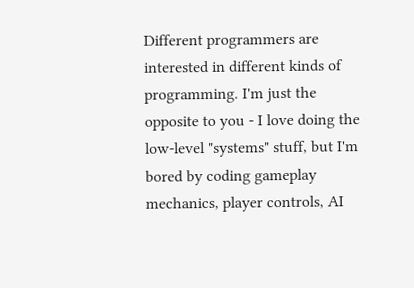Different programmers are interested in different kinds of programming. I'm just the opposite to you - I love doing the low-level "systems" stuff, but I'm bored by coding gameplay mechanics, player controls, AI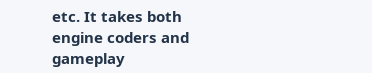etc. It takes both engine coders and gameplay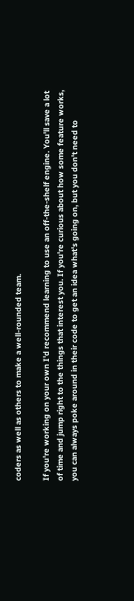coders as well as others to make a well-rounded team.

If you're working on your own I'd recommend learning to use an off-the-shelf engine. You'll save a lot of time and jump right to the things that interest you. If you're curious about how some feature works, you can always poke around in their code to get an idea what's going on, but you don't need to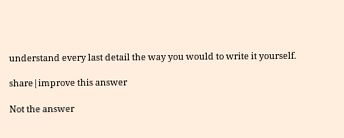understand every last detail the way you would to write it yourself.

share|improve this answer

Not the answer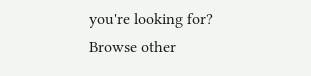you're looking for? Browse other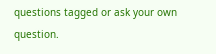questions tagged or ask your own question.